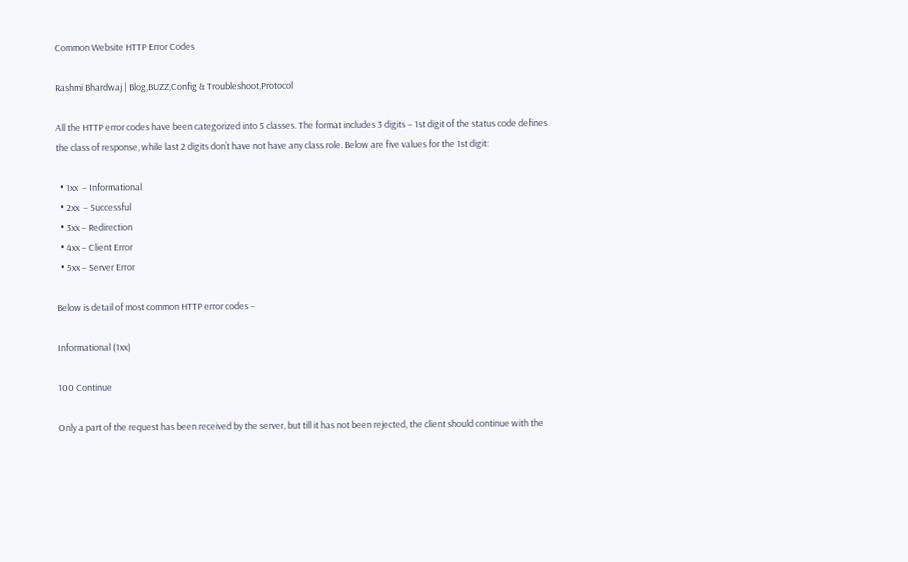Common Website HTTP Error Codes

Rashmi Bhardwaj | Blog,BUZZ,Config & Troubleshoot,Protocol

All the HTTP error codes have been categorized into 5 classes. The format includes 3 digits – 1st digit of the status code defines the class of response, while last 2 digits don’t have not have any class role. Below are five values for the 1st digit:

  • 1xx  – Informational
  • 2xx  – Successful
  • 3xx – Redirection
  • 4xx – Client Error
  • 5xx – Server Error

Below is detail of most common HTTP error codes –

Informational (1xx)

100 Continue

Only a part of the request has been received by the server, but till it has not been rejected, the client should continue with the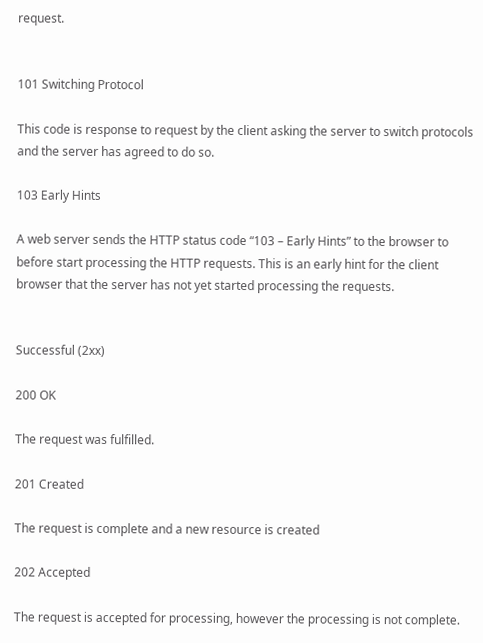request.


101 Switching Protocol

This code is response to request by the client asking the server to switch protocols and the server has agreed to do so.

103 Early Hints

A web server sends the HTTP status code “103 – Early Hints” to the browser to before start processing the HTTP requests. This is an early hint for the client browser that the server has not yet started processing the requests.


Successful (2xx)

200 OK

The request was fulfilled.

201 Created

The request is complete and a new resource is created

202 Accepted

The request is accepted for processing, however the processing is not complete.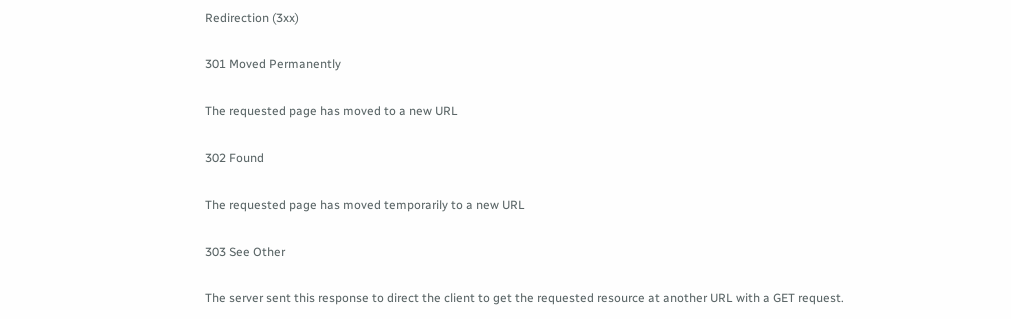Redirection (3xx)

301 Moved Permanently

The requested page has moved to a new URL

302 Found

The requested page has moved temporarily to a new URL

303 See Other

The server sent this response to direct the client to get the requested resource at another URL with a GET request.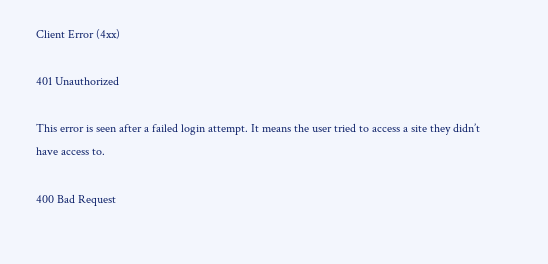Client Error (4xx)

401 Unauthorized

This error is seen after a failed login attempt. It means the user tried to access a site they didn’t have access to.

400 Bad Request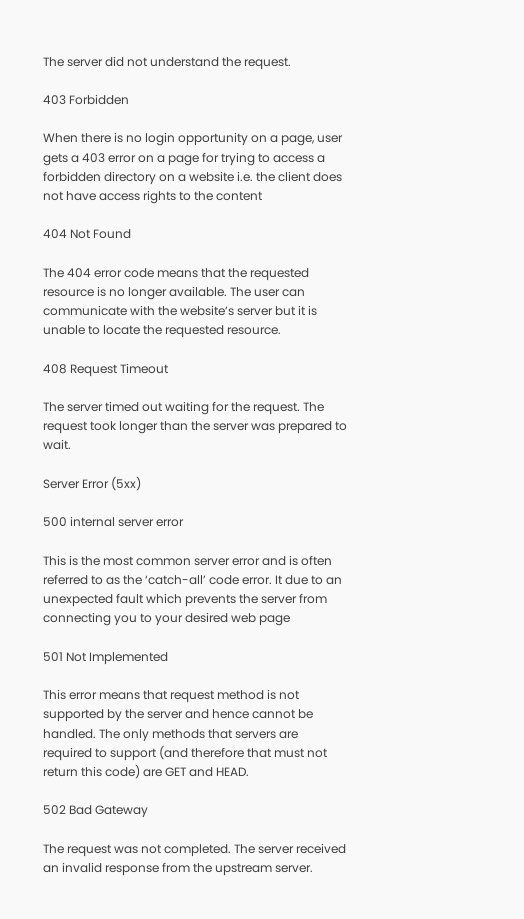The server did not understand the request.

403 Forbidden

When there is no login opportunity on a page, user gets a 403 error on a page for trying to access a forbidden directory on a website i.e. the client does not have access rights to the content

404 Not Found

The 404 error code means that the requested resource is no longer available. The user can communicate with the website’s server but it is unable to locate the requested resource.

408 Request Timeout

The server timed out waiting for the request. The request took longer than the server was prepared to wait.

Server Error (5xx)

500 internal server error

This is the most common server error and is often referred to as the ‘catch-all’ code error. It due to an unexpected fault which prevents the server from connecting you to your desired web page

501 Not Implemented

This error means that request method is not supported by the server and hence cannot be handled. The only methods that servers are required to support (and therefore that must not return this code) are GET and HEAD.

502 Bad Gateway

The request was not completed. The server received an invalid response from the upstream server.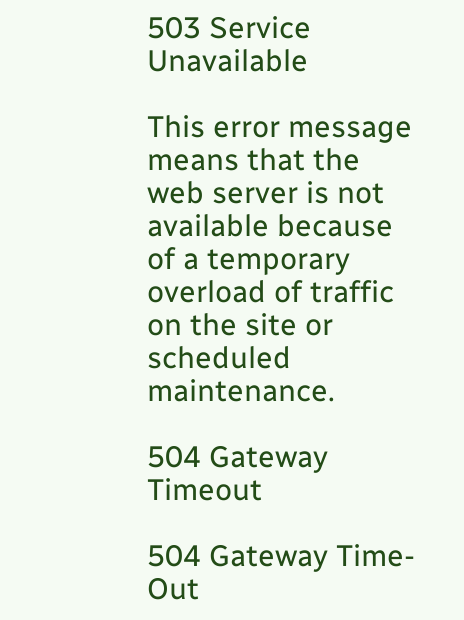503 Service Unavailable

This error message means that the web server is not available because of a temporary overload of traffic on the site or scheduled maintenance.

504 Gateway Timeout

504 Gateway Time-Out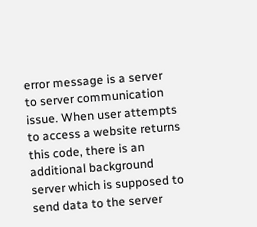error message is a server to server communication issue. When user attempts to access a website returns this code, there is an additional background server which is supposed to send data to the server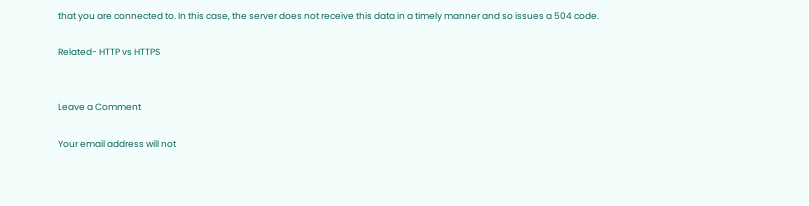that you are connected to. In this case, the server does not receive this data in a timely manner and so issues a 504 code.

Related- HTTP vs HTTPS


Leave a Comment

Your email address will not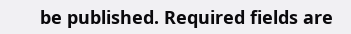be published. Required fields are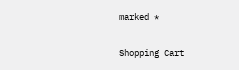marked *

Shopping Cart